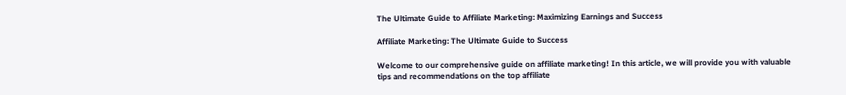The Ultimate Guide to Affiliate Marketing: Maximizing Earnings and Success

Affiliate Marketing: The Ultimate Guide to Success

Welcome to our comprehensive guide on affiliate marketing! In this article, we will provide you with valuable tips and recommendations on the top affiliate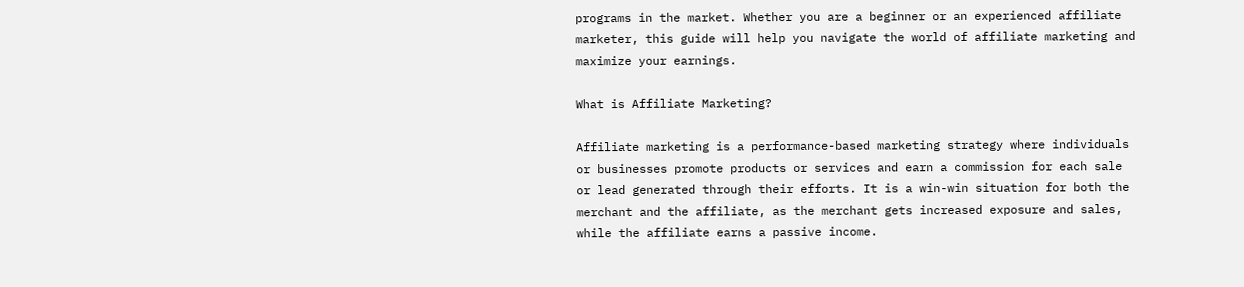programs in the market. Whether you are a beginner or an experienced affiliate marketer, this guide will help you navigate the world of affiliate marketing and maximize your earnings.

What is Affiliate Marketing?

Affiliate marketing is a performance-based marketing strategy where individuals or businesses promote products or services and earn a commission for each sale or lead generated through their efforts. It is a win-win situation for both the merchant and the affiliate, as the merchant gets increased exposure and sales, while the affiliate earns a passive income.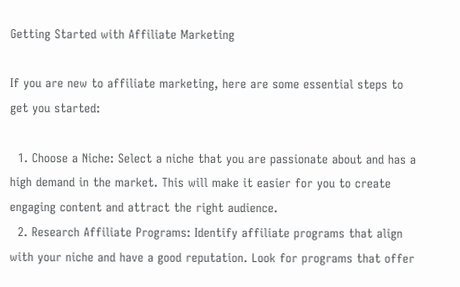Getting Started with Affiliate Marketing

If you are new to affiliate marketing, here are some essential steps to get you started:

  1. Choose a Niche: Select a niche that you are passionate about and has a high demand in the market. This will make it easier for you to create engaging content and attract the right audience.
  2. Research Affiliate Programs: Identify affiliate programs that align with your niche and have a good reputation. Look for programs that offer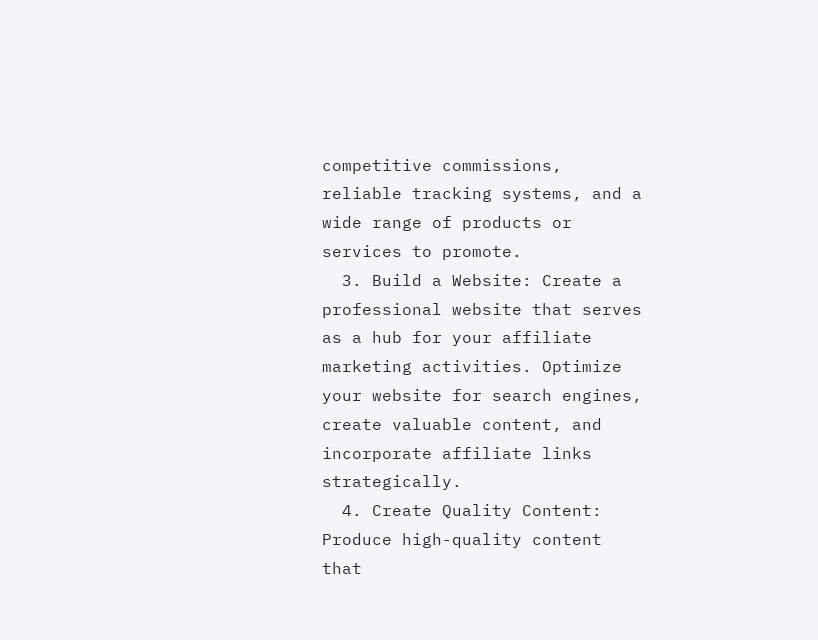competitive commissions, reliable tracking systems, and a wide range of products or services to promote.
  3. Build a Website: Create a professional website that serves as a hub for your affiliate marketing activities. Optimize your website for search engines, create valuable content, and incorporate affiliate links strategically.
  4. Create Quality Content: Produce high-quality content that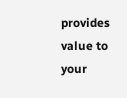provides value to your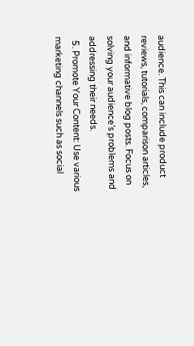audience. This can include product reviews, tutorials, comparison articles, and informative blog posts. Focus on solving your audience’s problems and addressing their needs.
  5. Promote Your Content: Use various marketing channels such as social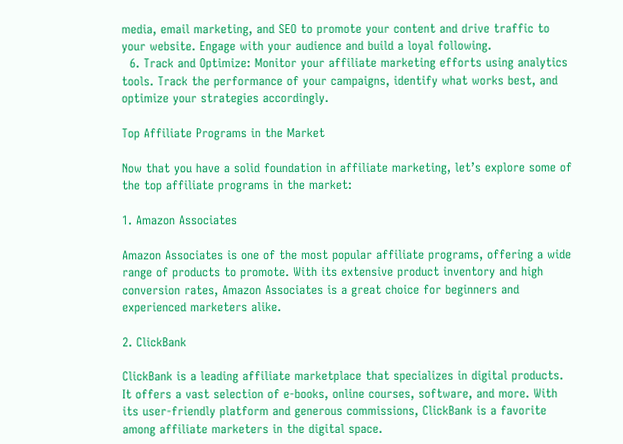media, email marketing, and SEO to promote your content and drive traffic to your website. Engage with your audience and build a loyal following.
  6. Track and Optimize: Monitor your affiliate marketing efforts using analytics tools. Track the performance of your campaigns, identify what works best, and optimize your strategies accordingly.

Top Affiliate Programs in the Market

Now that you have a solid foundation in affiliate marketing, let’s explore some of the top affiliate programs in the market:

1. Amazon Associates

Amazon Associates is one of the most popular affiliate programs, offering a wide range of products to promote. With its extensive product inventory and high conversion rates, Amazon Associates is a great choice for beginners and experienced marketers alike.

2. ClickBank

ClickBank is a leading affiliate marketplace that specializes in digital products. It offers a vast selection of e-books, online courses, software, and more. With its user-friendly platform and generous commissions, ClickBank is a favorite among affiliate marketers in the digital space.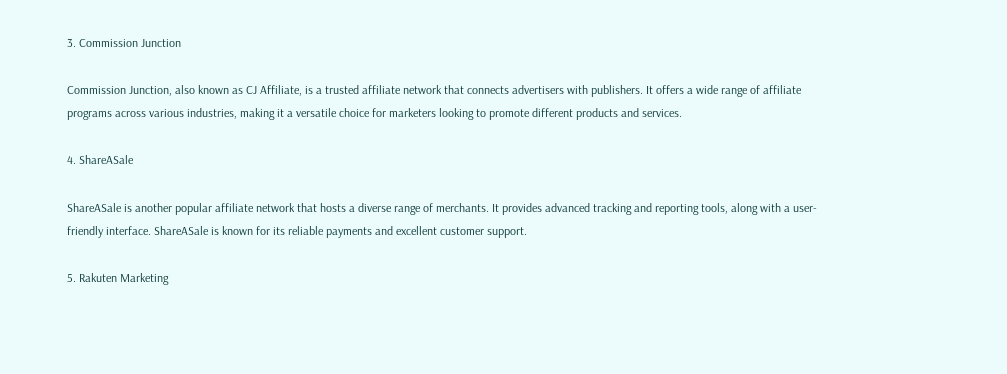3. Commission Junction

Commission Junction, also known as CJ Affiliate, is a trusted affiliate network that connects advertisers with publishers. It offers a wide range of affiliate programs across various industries, making it a versatile choice for marketers looking to promote different products and services.

4. ShareASale

ShareASale is another popular affiliate network that hosts a diverse range of merchants. It provides advanced tracking and reporting tools, along with a user-friendly interface. ShareASale is known for its reliable payments and excellent customer support.

5. Rakuten Marketing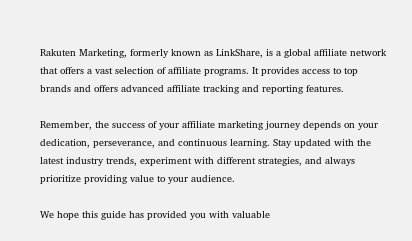Rakuten Marketing, formerly known as LinkShare, is a global affiliate network that offers a vast selection of affiliate programs. It provides access to top brands and offers advanced affiliate tracking and reporting features.

Remember, the success of your affiliate marketing journey depends on your dedication, perseverance, and continuous learning. Stay updated with the latest industry trends, experiment with different strategies, and always prioritize providing value to your audience.

We hope this guide has provided you with valuable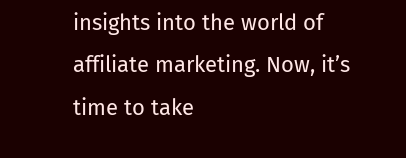insights into the world of affiliate marketing. Now, it’s time to take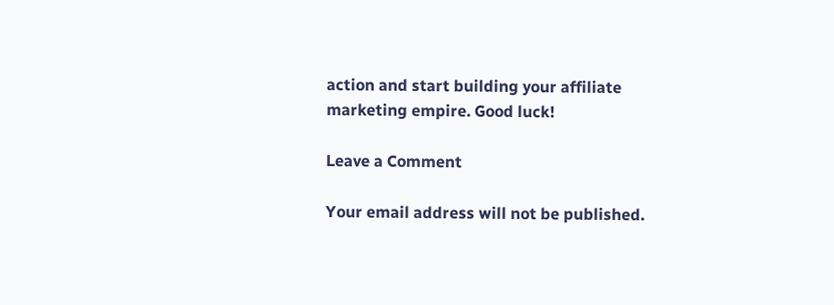action and start building your affiliate marketing empire. Good luck!

Leave a Comment

Your email address will not be published.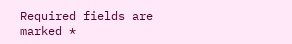Required fields are marked *